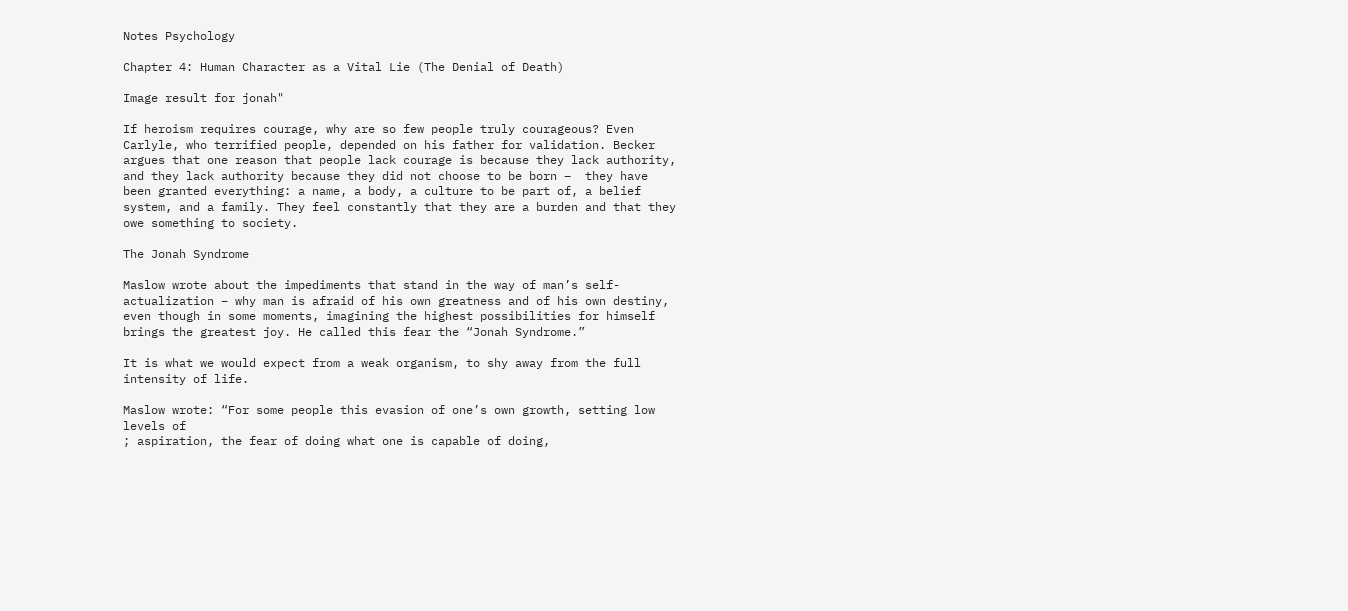Notes Psychology

Chapter 4: Human Character as a Vital Lie (The Denial of Death)

Image result for jonah"

If heroism requires courage, why are so few people truly courageous? Even Carlyle, who terrified people, depended on his father for validation. Becker argues that one reason that people lack courage is because they lack authority, and they lack authority because they did not choose to be born –  they have been granted everything: a name, a body, a culture to be part of, a belief system, and a family. They feel constantly that they are a burden and that they owe something to society.

The Jonah Syndrome

Maslow wrote about the impediments that stand in the way of man’s self-actualization – why man is afraid of his own greatness and of his own destiny, even though in some moments, imagining the highest possibilities for himself brings the greatest joy. He called this fear the “Jonah Syndrome.”

It is what we would expect from a weak organism, to shy away from the full intensity of life.

Maslow wrote: “For some people this evasion of one’s own growth, setting low levels of
; aspiration, the fear of doing what one is capable of doing,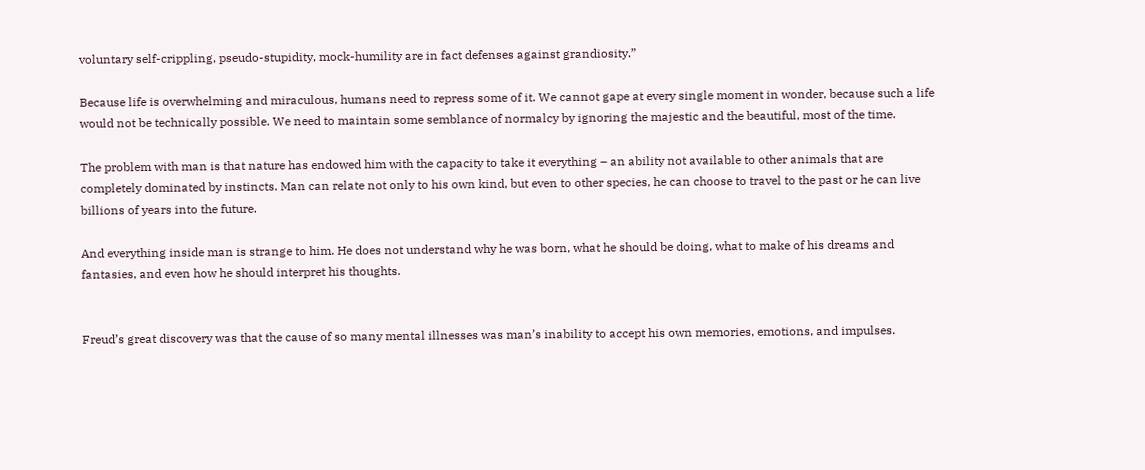voluntary self-crippling, pseudo-stupidity, mock-humility are in fact defenses against grandiosity.”

Because life is overwhelming and miraculous, humans need to repress some of it. We cannot gape at every single moment in wonder, because such a life would not be technically possible. We need to maintain some semblance of normalcy by ignoring the majestic and the beautiful, most of the time.

The problem with man is that nature has endowed him with the capacity to take it everything – an ability not available to other animals that are completely dominated by instincts. Man can relate not only to his own kind, but even to other species, he can choose to travel to the past or he can live billions of years into the future.

And everything inside man is strange to him. He does not understand why he was born, what he should be doing, what to make of his dreams and fantasies, and even how he should interpret his thoughts.


Freud’s great discovery was that the cause of so many mental illnesses was man’s inability to accept his own memories, emotions, and impulses.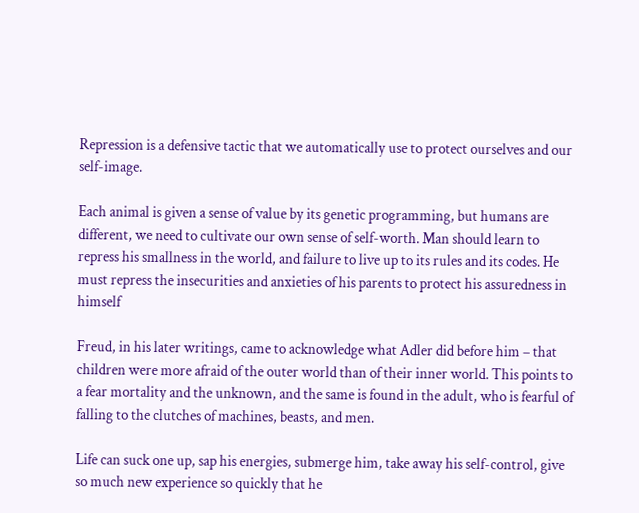Repression is a defensive tactic that we automatically use to protect ourselves and our self-image.

Each animal is given a sense of value by its genetic programming, but humans are different, we need to cultivate our own sense of self-worth. Man should learn to repress his smallness in the world, and failure to live up to its rules and its codes. He must repress the insecurities and anxieties of his parents to protect his assuredness in himself

Freud, in his later writings, came to acknowledge what Adler did before him – that children were more afraid of the outer world than of their inner world. This points to a fear mortality and the unknown, and the same is found in the adult, who is fearful of falling to the clutches of machines, beasts, and men.

Life can suck one up, sap his energies, submerge him, take away his self-control, give so much new experience so quickly that he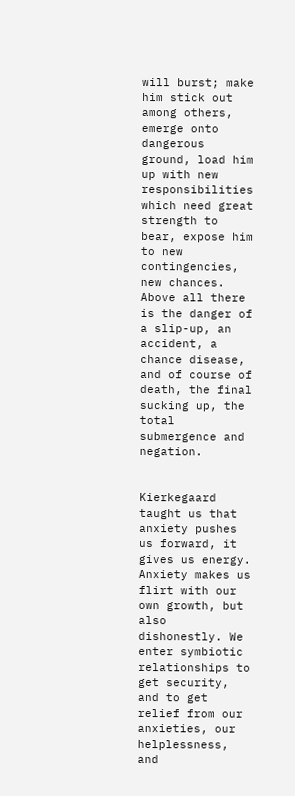will burst; make him stick out among others, emerge onto dangerous ground, load him up with new responsibilities which need great strength to bear, expose him to new contingencies, new chances. Above all there is the danger of a slip-up, an accident, a chance disease, and of course of death, the final sucking up, the total submergence and negation.


Kierkegaard taught us that anxiety pushes us forward, it gives us energy. Anxiety makes us flirt with our own growth, but also dishonestly. We enter symbiotic relationships to get security, and to get relief from our anxieties, our helplessness, and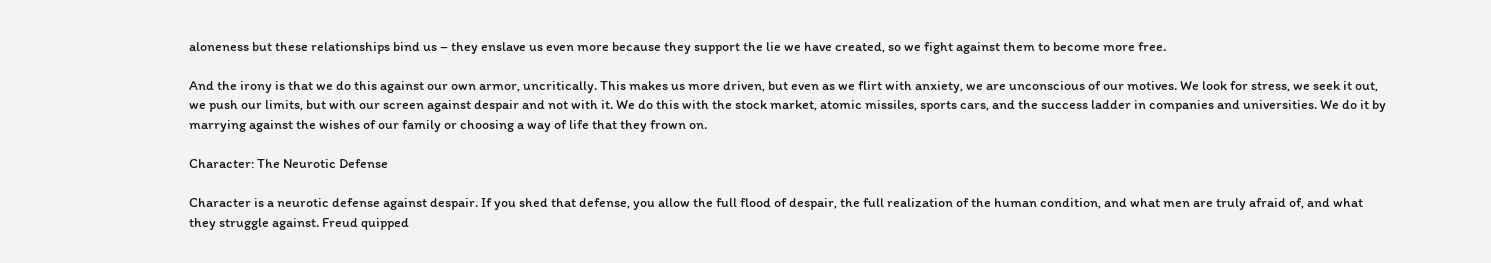aloneness but these relationships bind us – they enslave us even more because they support the lie we have created, so we fight against them to become more free.

And the irony is that we do this against our own armor, uncritically. This makes us more driven, but even as we flirt with anxiety, we are unconscious of our motives. We look for stress, we seek it out, we push our limits, but with our screen against despair and not with it. We do this with the stock market, atomic missiles, sports cars, and the success ladder in companies and universities. We do it by marrying against the wishes of our family or choosing a way of life that they frown on.

Character: The Neurotic Defense

Character is a neurotic defense against despair. If you shed that defense, you allow the full flood of despair, the full realization of the human condition, and what men are truly afraid of, and what they struggle against. Freud quipped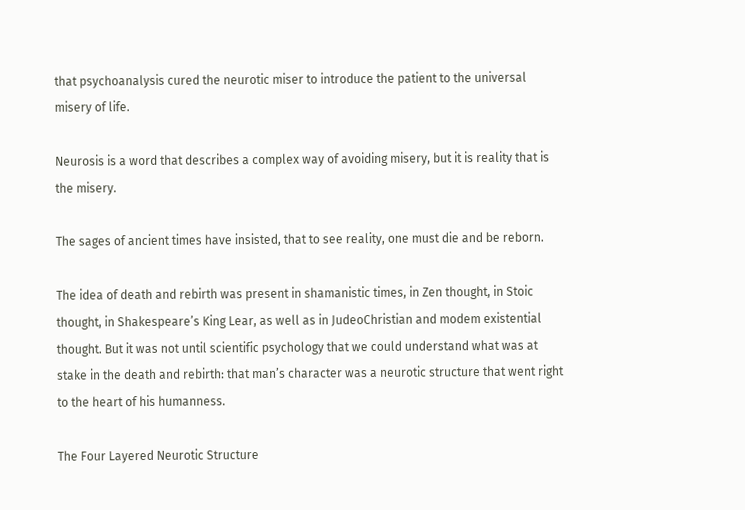that psychoanalysis cured the neurotic miser to introduce the patient to the universal misery of life.

Neurosis is a word that describes a complex way of avoiding misery, but it is reality that is the misery.

The sages of ancient times have insisted, that to see reality, one must die and be reborn.

The idea of death and rebirth was present in shamanistic times, in Zen thought, in Stoic thought, in Shakespeare’s King Lear, as well as in JudeoChristian and modem existential thought. But it was not until scientific psychology that we could understand what was at stake in the death and rebirth: that man’s character was a neurotic structure that went right to the heart of his humanness.

The Four Layered Neurotic Structure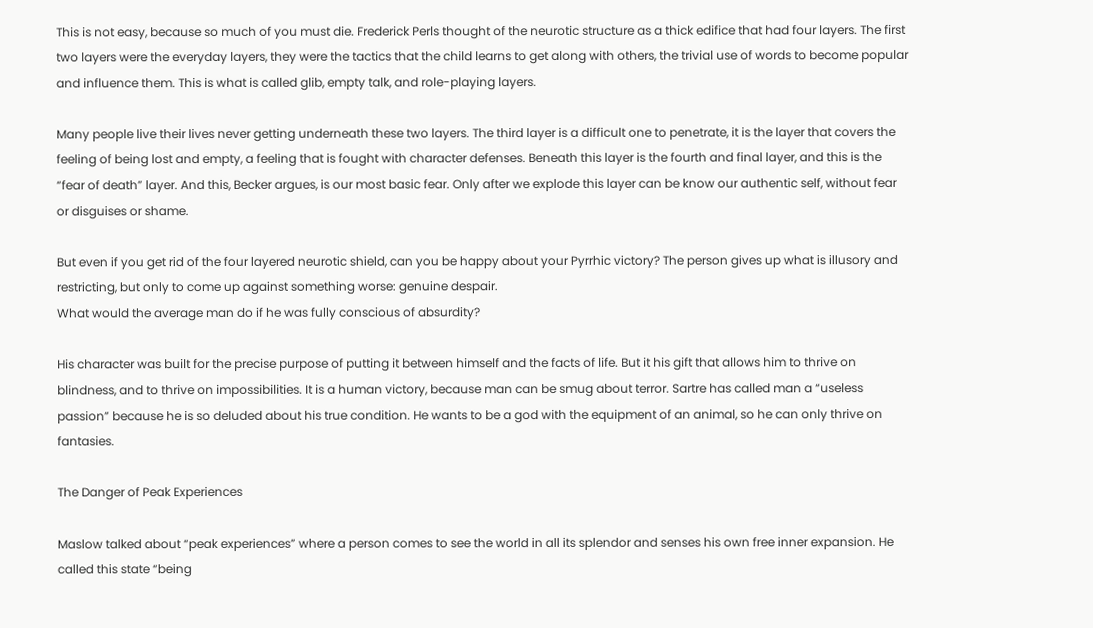This is not easy, because so much of you must die. Frederick Perls thought of the neurotic structure as a thick edifice that had four layers. The first two layers were the everyday layers, they were the tactics that the child learns to get along with others, the trivial use of words to become popular and influence them. This is what is called glib, empty talk, and role-playing layers.

Many people live their lives never getting underneath these two layers. The third layer is a difficult one to penetrate, it is the layer that covers the feeling of being lost and empty, a feeling that is fought with character defenses. Beneath this layer is the fourth and final layer, and this is the “fear of death” layer. And this, Becker argues, is our most basic fear. Only after we explode this layer can be know our authentic self, without fear or disguises or shame.

But even if you get rid of the four layered neurotic shield, can you be happy about your Pyrrhic victory? The person gives up what is illusory and restricting, but only to come up against something worse: genuine despair.
What would the average man do if he was fully conscious of absurdity?

His character was built for the precise purpose of putting it between himself and the facts of life. But it his gift that allows him to thrive on blindness, and to thrive on impossibilities. It is a human victory, because man can be smug about terror. Sartre has called man a “useless passion” because he is so deluded about his true condition. He wants to be a god with the equipment of an animal, so he can only thrive on fantasies.

The Danger of Peak Experiences

Maslow talked about “peak experiences” where a person comes to see the world in all its splendor and senses his own free inner expansion. He called this state “being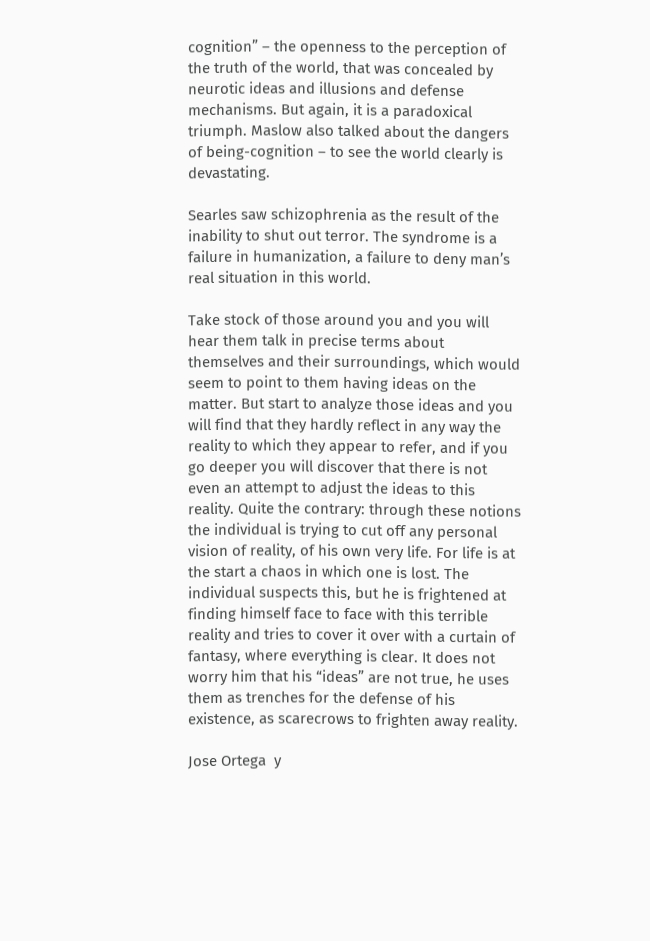cognition” – the openness to the perception of the truth of the world, that was concealed by neurotic ideas and illusions and defense mechanisms. But again, it is a paradoxical triumph. Maslow also talked about the dangers of being-cognition – to see the world clearly is devastating.

Searles saw schizophrenia as the result of the inability to shut out terror. The syndrome is a failure in humanization, a failure to deny man’s real situation in this world.

Take stock of those around you and you will hear them talk in precise terms about themselves and their surroundings, which would seem to point to them having ideas on the matter. But start to analyze those ideas and you will find that they hardly reflect in any way the reality to which they appear to refer, and if you go deeper you will discover that there is not even an attempt to adjust the ideas to this reality. Quite the contrary: through these notions the individual is trying to cut off any personal vision of reality, of his own very life. For life is at the start a chaos in which one is lost. The individual suspects this, but he is frightened at finding himself face to face with this terrible reality and tries to cover it over with a curtain of fantasy, where everything is clear. It does not worry him that his “ideas” are not true, he uses them as trenches for the defense of his existence, as scarecrows to frighten away reality.

Jose Ortega  y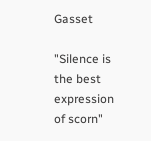Gasset

"Silence is the best expression of scorn"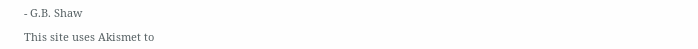- G.B. Shaw

This site uses Akismet to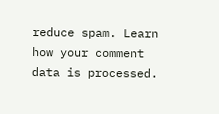reduce spam. Learn how your comment data is processed.